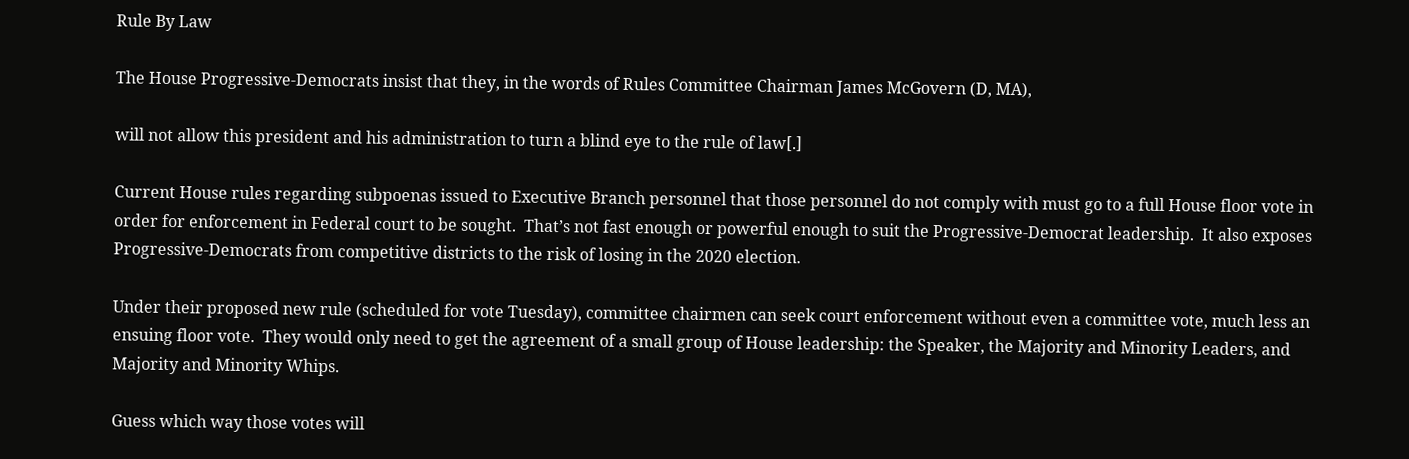Rule By Law

The House Progressive-Democrats insist that they, in the words of Rules Committee Chairman James McGovern (D, MA),

will not allow this president and his administration to turn a blind eye to the rule of law[.]

Current House rules regarding subpoenas issued to Executive Branch personnel that those personnel do not comply with must go to a full House floor vote in order for enforcement in Federal court to be sought.  That’s not fast enough or powerful enough to suit the Progressive-Democrat leadership.  It also exposes Progressive-Democrats from competitive districts to the risk of losing in the 2020 election.

Under their proposed new rule (scheduled for vote Tuesday), committee chairmen can seek court enforcement without even a committee vote, much less an ensuing floor vote.  They would only need to get the agreement of a small group of House leadership: the Speaker, the Majority and Minority Leaders, and Majority and Minority Whips.

Guess which way those votes will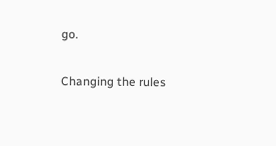go.

Changing the rules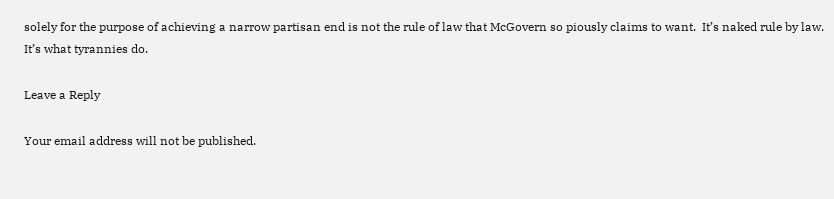solely for the purpose of achieving a narrow partisan end is not the rule of law that McGovern so piously claims to want.  It’s naked rule by law.  It’s what tyrannies do.

Leave a Reply

Your email address will not be published.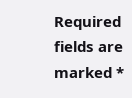Required fields are marked *